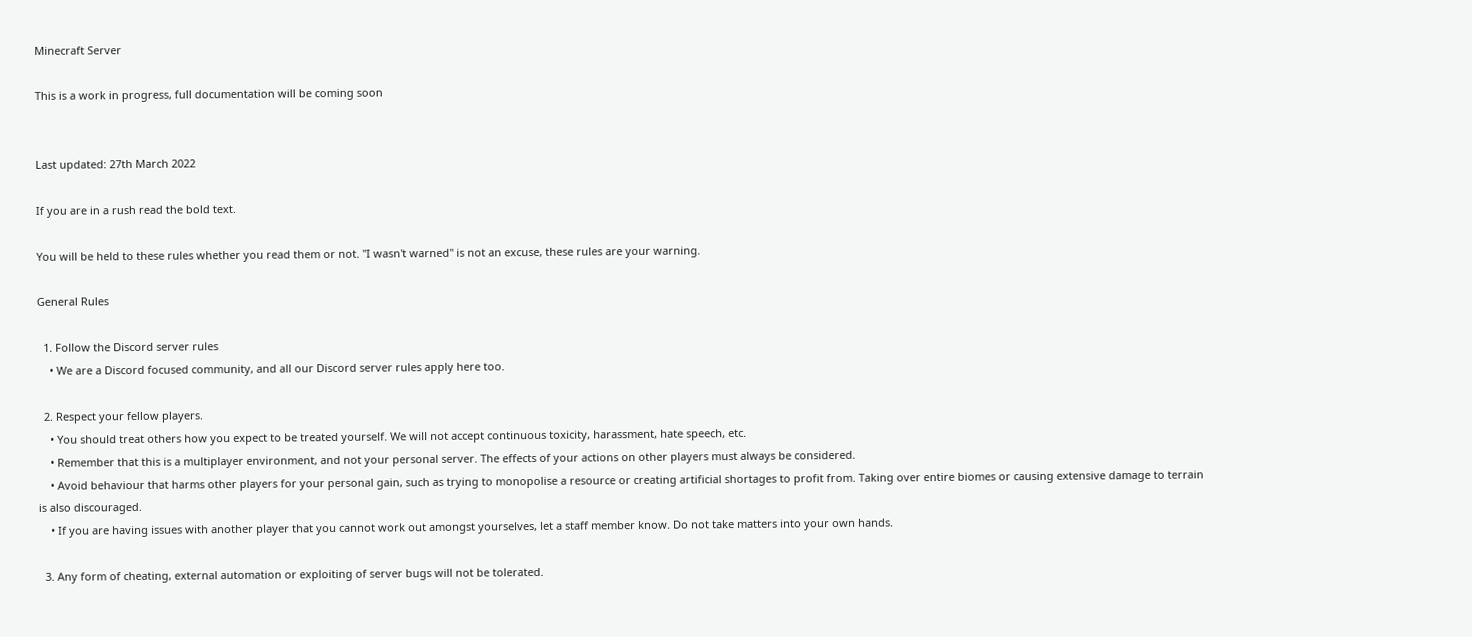Minecraft Server

This is a work in progress, full documentation will be coming soon


Last updated: 27th March 2022

If you are in a rush read the bold text.

You will be held to these rules whether you read them or not. "I wasn't warned" is not an excuse, these rules are your warning.

General Rules

  1. Follow the Discord server rules
    • We are a Discord focused community, and all our Discord server rules apply here too.

  2. Respect your fellow players.
    • You should treat others how you expect to be treated yourself. We will not accept continuous toxicity, harassment, hate speech, etc.
    • Remember that this is a multiplayer environment, and not your personal server. The effects of your actions on other players must always be considered.
    • Avoid behaviour that harms other players for your personal gain, such as trying to monopolise a resource or creating artificial shortages to profit from. Taking over entire biomes or causing extensive damage to terrain is also discouraged.
    • If you are having issues with another player that you cannot work out amongst yourselves, let a staff member know. Do not take matters into your own hands.

  3. Any form of cheating, external automation or exploiting of server bugs will not be tolerated.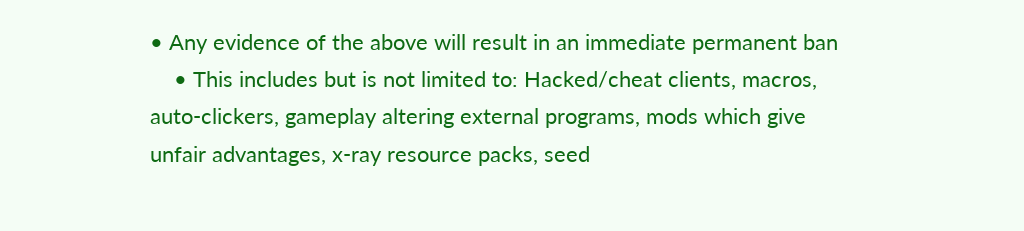• Any evidence of the above will result in an immediate permanent ban
    • This includes but is not limited to: Hacked/cheat clients, macros, auto-clickers, gameplay altering external programs, mods which give unfair advantages, x-ray resource packs, seed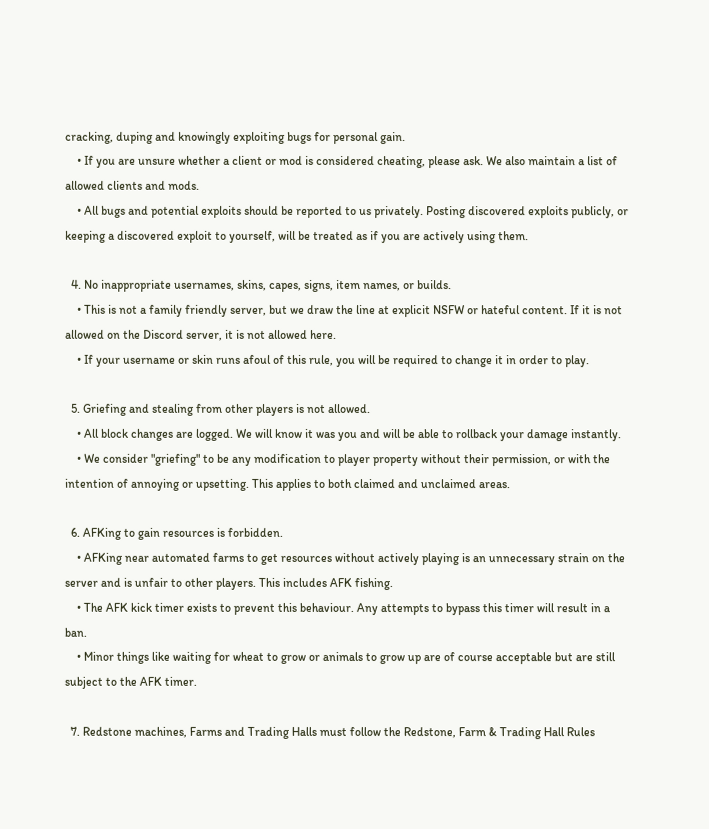cracking, duping and knowingly exploiting bugs for personal gain.
    • If you are unsure whether a client or mod is considered cheating, please ask. We also maintain a list of allowed clients and mods.
    • All bugs and potential exploits should be reported to us privately. Posting discovered exploits publicly, or keeping a discovered exploit to yourself, will be treated as if you are actively using them.

  4. No inappropriate usernames, skins, capes, signs, item names, or builds.
    • This is not a family friendly server, but we draw the line at explicit NSFW or hateful content. If it is not allowed on the Discord server, it is not allowed here.
    • If your username or skin runs afoul of this rule, you will be required to change it in order to play.

  5. Griefing and stealing from other players is not allowed.
    • All block changes are logged. We will know it was you and will be able to rollback your damage instantly.
    • We consider "griefing" to be any modification to player property without their permission, or with the intention of annoying or upsetting. This applies to both claimed and unclaimed areas.

  6. AFKing to gain resources is forbidden.
    • AFKing near automated farms to get resources without actively playing is an unnecessary strain on the server and is unfair to other players. This includes AFK fishing.
    • The AFK kick timer exists to prevent this behaviour. Any attempts to bypass this timer will result in a ban.
    • Minor things like waiting for wheat to grow or animals to grow up are of course acceptable but are still subject to the AFK timer.

  7. Redstone machines, Farms and Trading Halls must follow the Redstone, Farm & Trading Hall Rules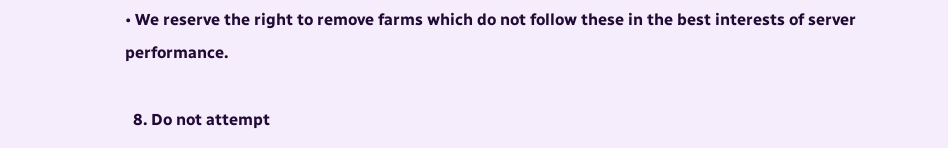• We reserve the right to remove farms which do not follow these in the best interests of server performance.

  8. Do not attempt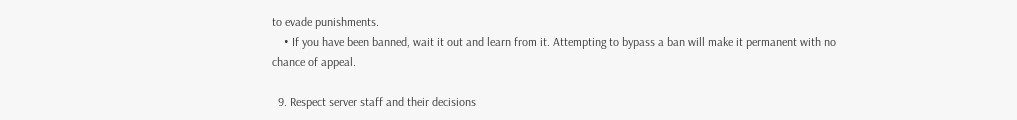to evade punishments.
    • If you have been banned, wait it out and learn from it. Attempting to bypass a ban will make it permanent with no chance of appeal.

  9. Respect server staff and their decisions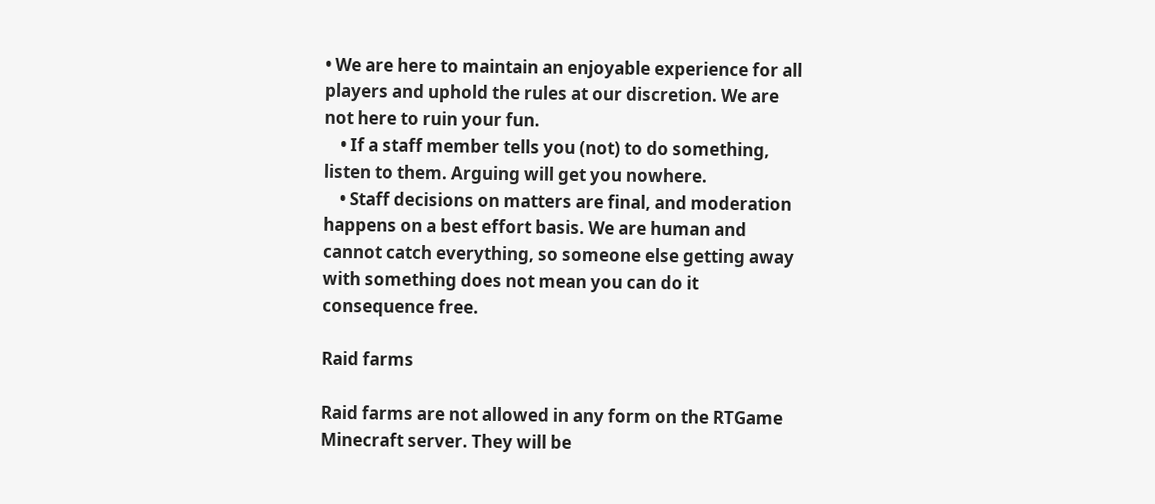• We are here to maintain an enjoyable experience for all players and uphold the rules at our discretion. We are not here to ruin your fun.
    • If a staff member tells you (not) to do something, listen to them. Arguing will get you nowhere.
    • Staff decisions on matters are final, and moderation happens on a best effort basis. We are human and cannot catch everything, so someone else getting away with something does not mean you can do it consequence free.

Raid farms

Raid farms are not allowed in any form on the RTGame Minecraft server. They will be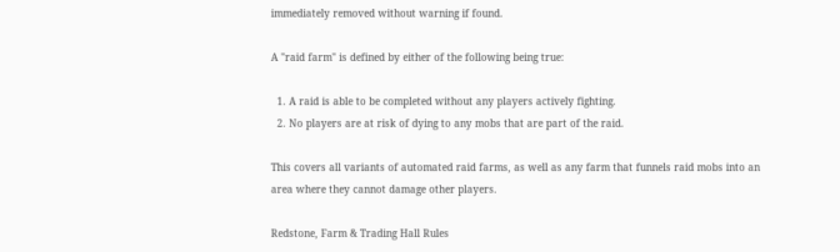immediately removed without warning if found.

A "raid farm" is defined by either of the following being true:

  1. A raid is able to be completed without any players actively fighting.
  2. No players are at risk of dying to any mobs that are part of the raid.

This covers all variants of automated raid farms, as well as any farm that funnels raid mobs into an area where they cannot damage other players.

Redstone, Farm & Trading Hall Rules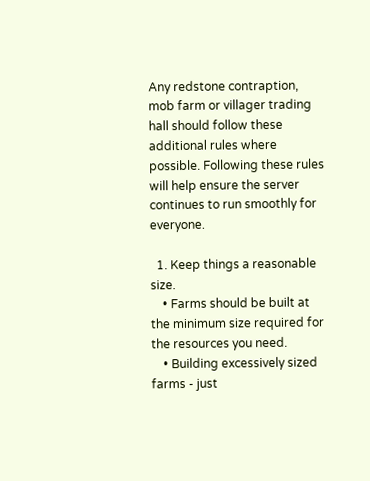Any redstone contraption, mob farm or villager trading hall should follow these additional rules where possible. Following these rules will help ensure the server continues to run smoothly for everyone.

  1. Keep things a reasonable size.
    • Farms should be built at the minimum size required for the resources you need.
    • Building excessively sized farms - just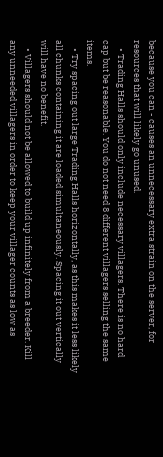because you can - causes an unnecessary extra strain on the server, for resources that will likely go unused.
    • Trading Halls should only include necessary villagers. There is no hard cap but be reasonable. You do not need 8 different villagers selling the same items.
    • Try spacing out large Trading Halls horizontally, as this makes it less likely all chunks containing it are loaded simultaneously. Spacing it out vertically will have no benefit.
    • Villagers should not be allowed to build up infinitely from a breeder. Kill any unneeded villagers in order to keep your villager counts as low as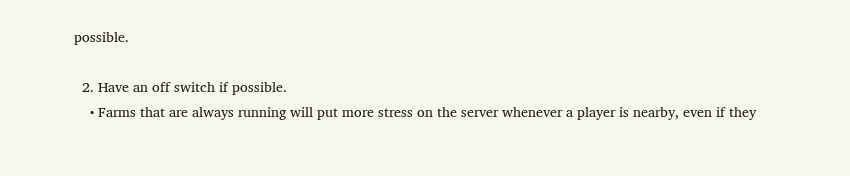possible.

  2. Have an off switch if possible.
    • Farms that are always running will put more stress on the server whenever a player is nearby, even if they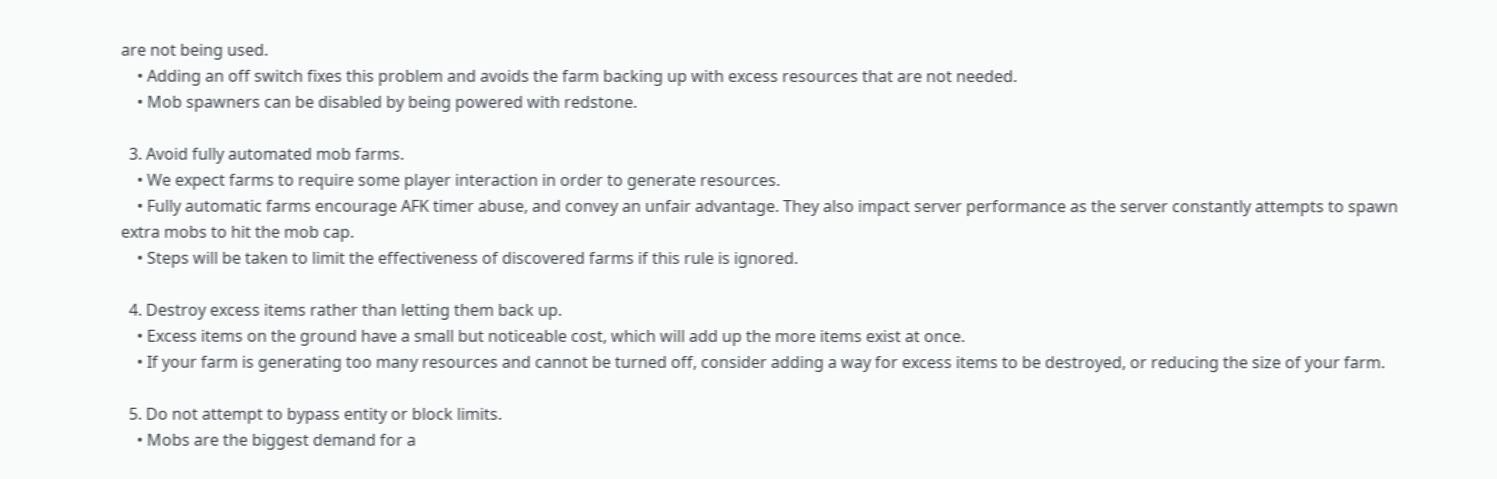are not being used.
    • Adding an off switch fixes this problem and avoids the farm backing up with excess resources that are not needed.
    • Mob spawners can be disabled by being powered with redstone.

  3. Avoid fully automated mob farms.
    • We expect farms to require some player interaction in order to generate resources.
    • Fully automatic farms encourage AFK timer abuse, and convey an unfair advantage. They also impact server performance as the server constantly attempts to spawn extra mobs to hit the mob cap.
    • Steps will be taken to limit the effectiveness of discovered farms if this rule is ignored.

  4. Destroy excess items rather than letting them back up.
    • Excess items on the ground have a small but noticeable cost, which will add up the more items exist at once.
    • If your farm is generating too many resources and cannot be turned off, consider adding a way for excess items to be destroyed, or reducing the size of your farm.

  5. Do not attempt to bypass entity or block limits.
    • Mobs are the biggest demand for a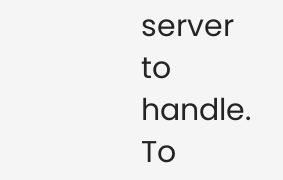server to handle. To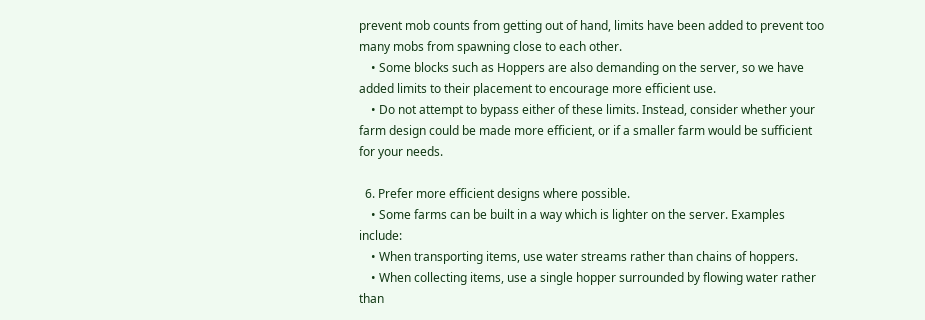prevent mob counts from getting out of hand, limits have been added to prevent too many mobs from spawning close to each other.
    • Some blocks such as Hoppers are also demanding on the server, so we have added limits to their placement to encourage more efficient use.
    • Do not attempt to bypass either of these limits. Instead, consider whether your farm design could be made more efficient, or if a smaller farm would be sufficient for your needs.

  6. Prefer more efficient designs where possible.
    • Some farms can be built in a way which is lighter on the server. Examples include:
    • When transporting items, use water streams rather than chains of hoppers.
    • When collecting items, use a single hopper surrounded by flowing water rather than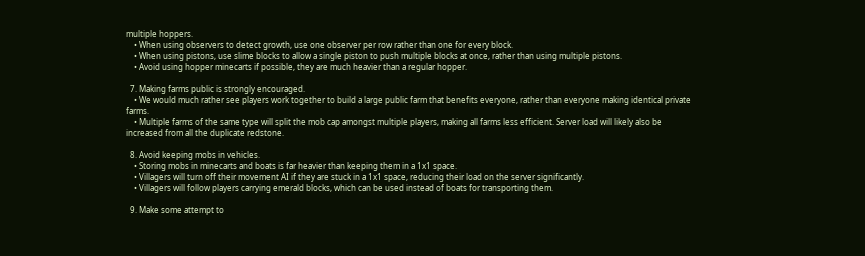multiple hoppers.
    • When using observers to detect growth, use one observer per row rather than one for every block.
    • When using pistons, use slime blocks to allow a single piston to push multiple blocks at once, rather than using multiple pistons.
    • Avoid using hopper minecarts if possible, they are much heavier than a regular hopper.

  7. Making farms public is strongly encouraged.
    • We would much rather see players work together to build a large public farm that benefits everyone, rather than everyone making identical private farms.
    • Multiple farms of the same type will split the mob cap amongst multiple players, making all farms less efficient. Server load will likely also be increased from all the duplicate redstone.

  8. Avoid keeping mobs in vehicles.
    • Storing mobs in minecarts and boats is far heavier than keeping them in a 1x1 space.
    • Villagers will turn off their movement AI if they are stuck in a 1x1 space, reducing their load on the server significantly.
    • Villagers will follow players carrying emerald blocks, which can be used instead of boats for transporting them.

  9. Make some attempt to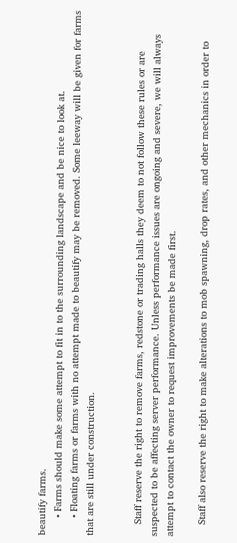beautify farms.
      • Farms should make some attempt to fit in to the surrounding landscape and be nice to look at.
      • Floating farms or farms with no attempt made to beautify may be removed. Some leeway will be given for farms that are still under construction.


    Staff reserve the right to remove farms, redstone or trading halls they deem to not follow these rules or are suspected to be affecting server performance. Unless performance issues are ongoing and severe, we will always attempt to contact the owner to request improvements be made first.

    Staff also reserve the right to make alterations to mob spawning, drop rates, and other mechanics in order to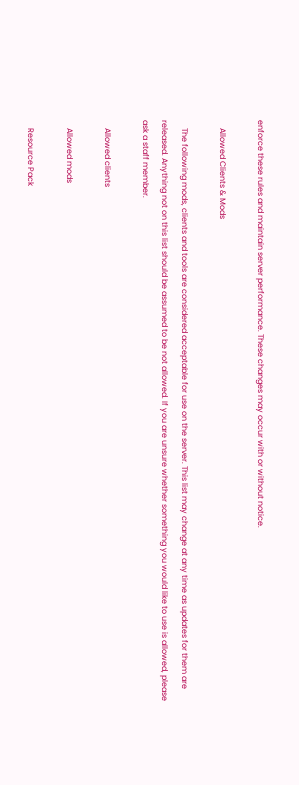enforce these rules and maintain server performance. These changes may occur with or without notice.

    Allowed Clients & Mods

    The following mods, clients and tools are considered acceptable for use on the server. This list may change at any time as updates for them are released. Anything not on this list should be assumed to be not allowed. If you are unsure whether something you would like to use is allowed, please ask a staff member.

    Allowed clients

    Allowed mods

    Resource Pack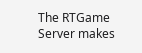The RTGame Server makes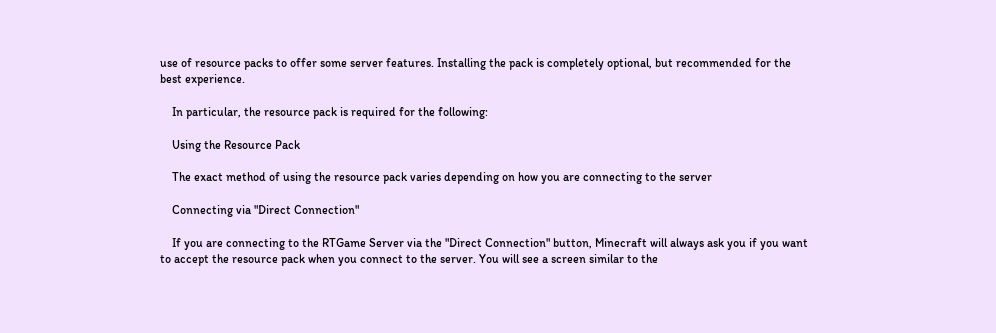use of resource packs to offer some server features. Installing the pack is completely optional, but recommended for the best experience.

    In particular, the resource pack is required for the following:

    Using the Resource Pack

    The exact method of using the resource pack varies depending on how you are connecting to the server

    Connecting via "Direct Connection"

    If you are connecting to the RTGame Server via the "Direct Connection" button, Minecraft will always ask you if you want to accept the resource pack when you connect to the server. You will see a screen similar to the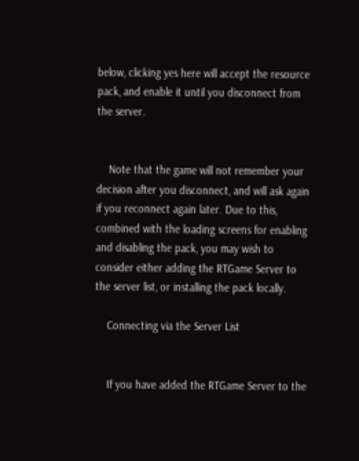below, clicking yes here will accept the resource pack, and enable it until you disconnect from the server.


    Note that the game will not remember your decision after you disconnect, and will ask again if you reconnect again later. Due to this, combined with the loading screens for enabling and disabling the pack, you may wish to consider either adding the RTGame Server to the server list, or installing the pack locally.

    Connecting via the Server List


    If you have added the RTGame Server to the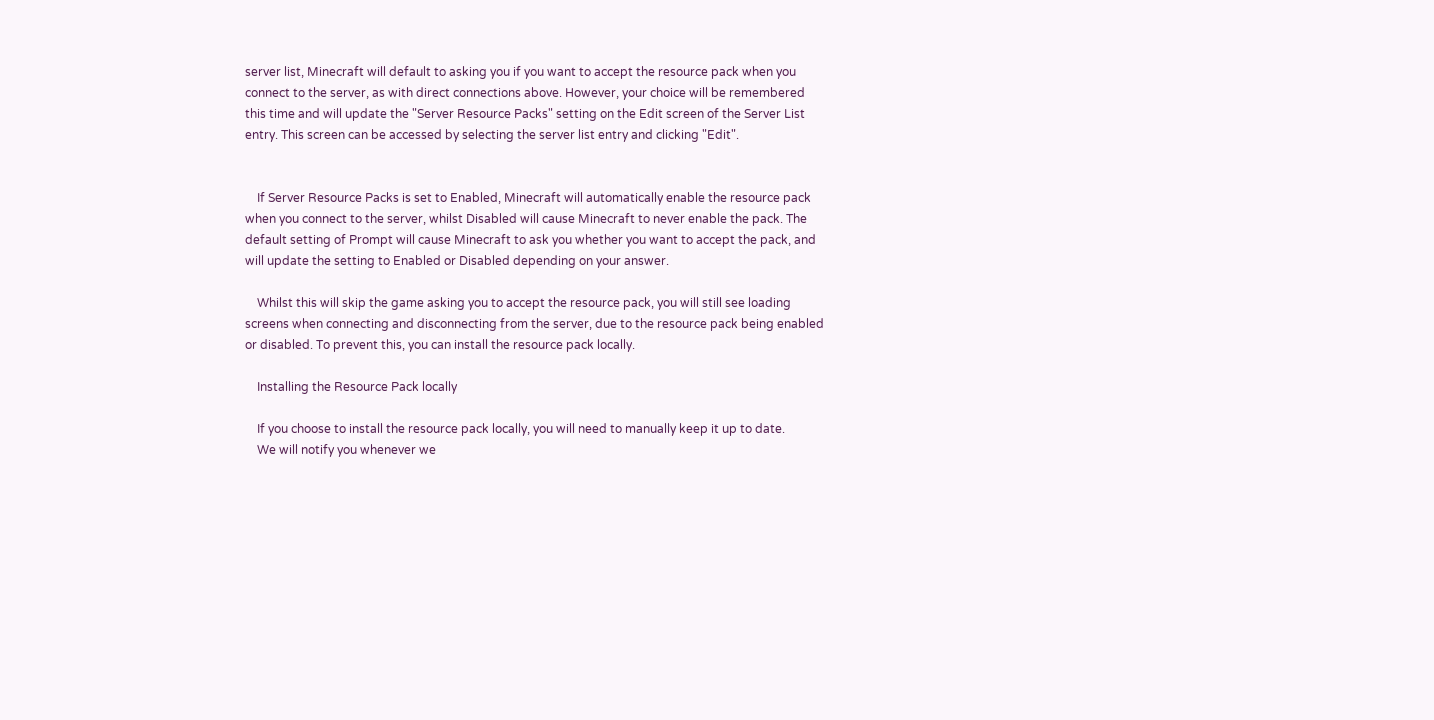server list, Minecraft will default to asking you if you want to accept the resource pack when you connect to the server, as with direct connections above. However, your choice will be remembered this time and will update the "Server Resource Packs" setting on the Edit screen of the Server List entry. This screen can be accessed by selecting the server list entry and clicking "Edit".


    If Server Resource Packs is set to Enabled, Minecraft will automatically enable the resource pack when you connect to the server, whilst Disabled will cause Minecraft to never enable the pack. The default setting of Prompt will cause Minecraft to ask you whether you want to accept the pack, and will update the setting to Enabled or Disabled depending on your answer.

    Whilst this will skip the game asking you to accept the resource pack, you will still see loading screens when connecting and disconnecting from the server, due to the resource pack being enabled or disabled. To prevent this, you can install the resource pack locally.

    Installing the Resource Pack locally

    If you choose to install the resource pack locally, you will need to manually keep it up to date.
    We will notify you whenever we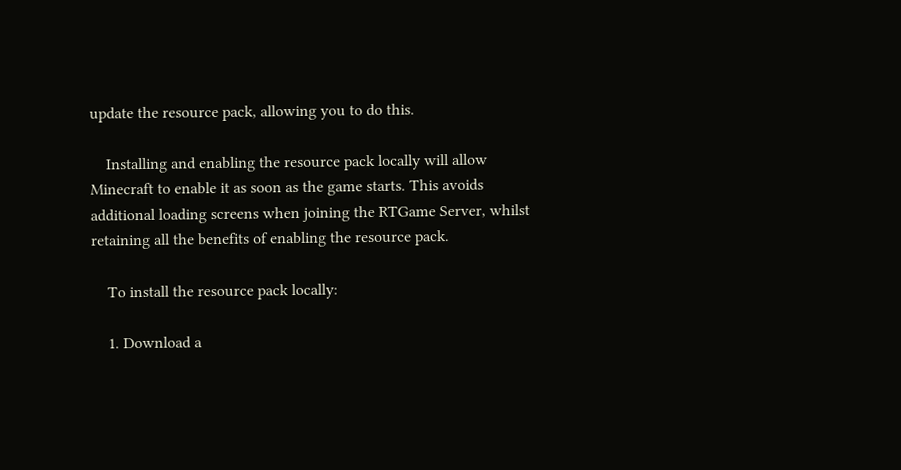update the resource pack, allowing you to do this.

    Installing and enabling the resource pack locally will allow Minecraft to enable it as soon as the game starts. This avoids additional loading screens when joining the RTGame Server, whilst retaining all the benefits of enabling the resource pack.

    To install the resource pack locally:

    1. Download a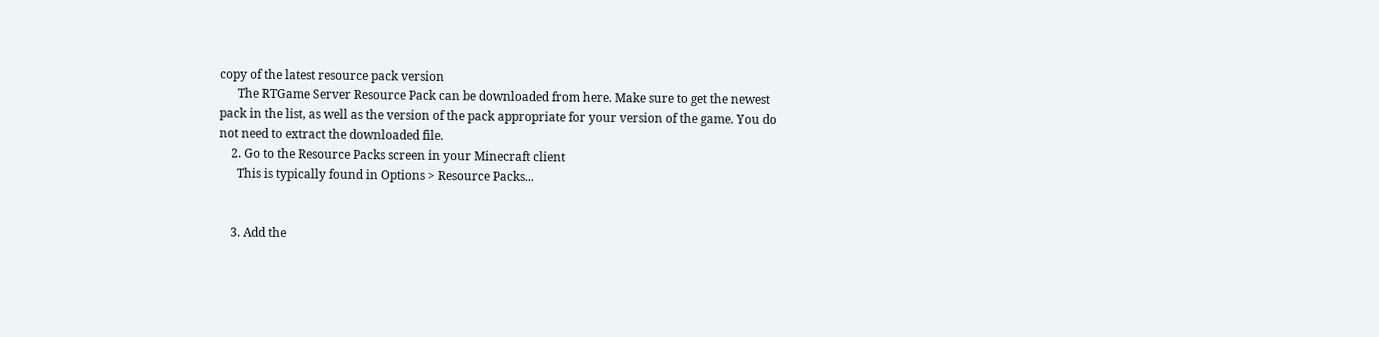copy of the latest resource pack version
      The RTGame Server Resource Pack can be downloaded from here. Make sure to get the newest pack in the list, as well as the version of the pack appropriate for your version of the game. You do not need to extract the downloaded file.
    2. Go to the Resource Packs screen in your Minecraft client
      This is typically found in Options > Resource Packs...


    3. Add the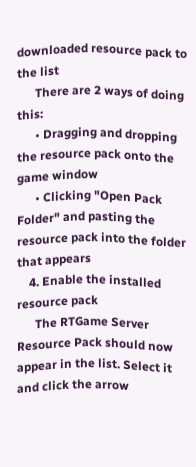downloaded resource pack to the list
      There are 2 ways of doing this:
      • Dragging and dropping the resource pack onto the game window
      • Clicking "Open Pack Folder" and pasting the resource pack into the folder that appears
    4. Enable the installed resource pack
      The RTGame Server Resource Pack should now appear in the list. Select it and click the arrow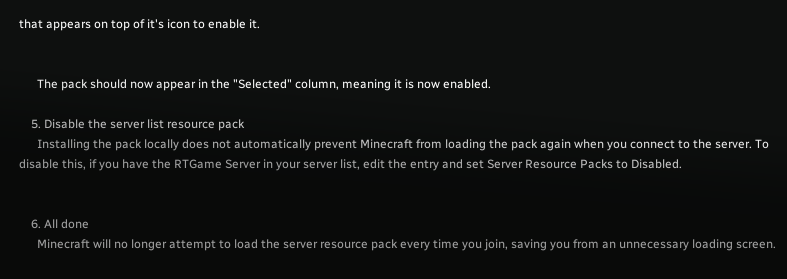that appears on top of it's icon to enable it.


      The pack should now appear in the "Selected" column, meaning it is now enabled.

    5. Disable the server list resource pack
      Installing the pack locally does not automatically prevent Minecraft from loading the pack again when you connect to the server. To disable this, if you have the RTGame Server in your server list, edit the entry and set Server Resource Packs to Disabled.


    6. All done
      Minecraft will no longer attempt to load the server resource pack every time you join, saving you from an unnecessary loading screen.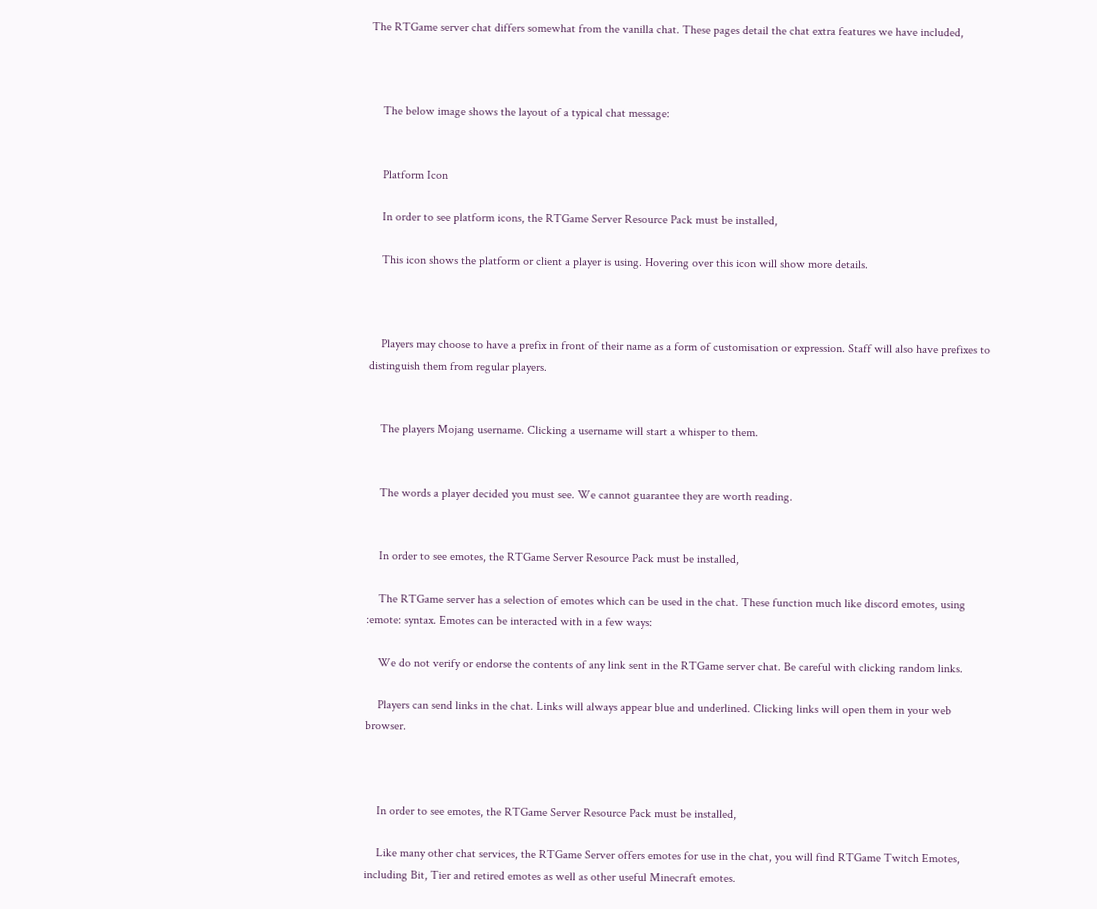The RTGame server chat differs somewhat from the vanilla chat. These pages detail the chat extra features we have included,



    The below image shows the layout of a typical chat message:


    Platform Icon

    In order to see platform icons, the RTGame Server Resource Pack must be installed,

    This icon shows the platform or client a player is using. Hovering over this icon will show more details.



    Players may choose to have a prefix in front of their name as a form of customisation or expression. Staff will also have prefixes to distinguish them from regular players.


    The players Mojang username. Clicking a username will start a whisper to them.


    The words a player decided you must see. We cannot guarantee they are worth reading.


    In order to see emotes, the RTGame Server Resource Pack must be installed,

    The RTGame server has a selection of emotes which can be used in the chat. These function much like discord emotes, using :emote: syntax. Emotes can be interacted with in a few ways:

    We do not verify or endorse the contents of any link sent in the RTGame server chat. Be careful with clicking random links.

    Players can send links in the chat. Links will always appear blue and underlined. Clicking links will open them in your web browser.



    In order to see emotes, the RTGame Server Resource Pack must be installed,

    Like many other chat services, the RTGame Server offers emotes for use in the chat, you will find RTGame Twitch Emotes, including Bit, Tier and retired emotes as well as other useful Minecraft emotes.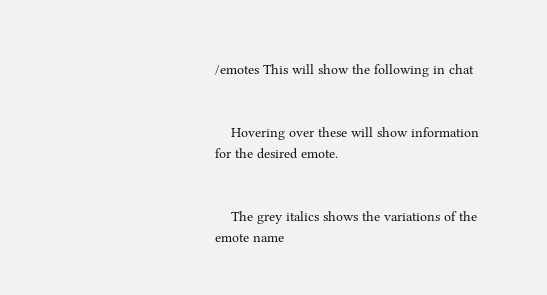/emotes This will show the following in chat


    Hovering over these will show information for the desired emote.


    The grey italics shows the variations of the emote name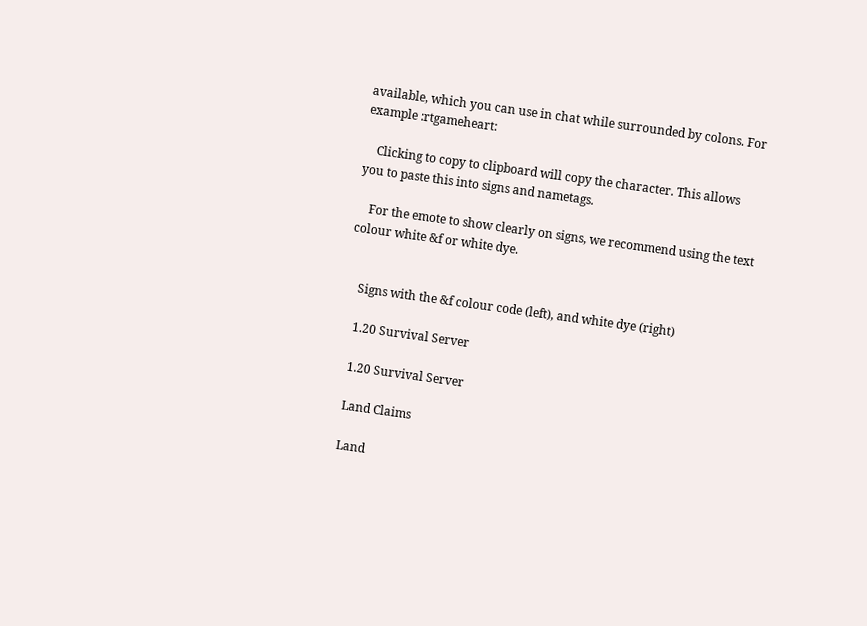available, which you can use in chat while surrounded by colons. For example :rtgameheart:

    Clicking to copy to clipboard will copy the character. This allows you to paste this into signs and nametags.

    For the emote to show clearly on signs, we recommend using the text colour white &f or white dye.


    Signs with the &f colour code (left), and white dye (right)

    1.20 Survival Server

    1.20 Survival Server

    Land Claims

    Land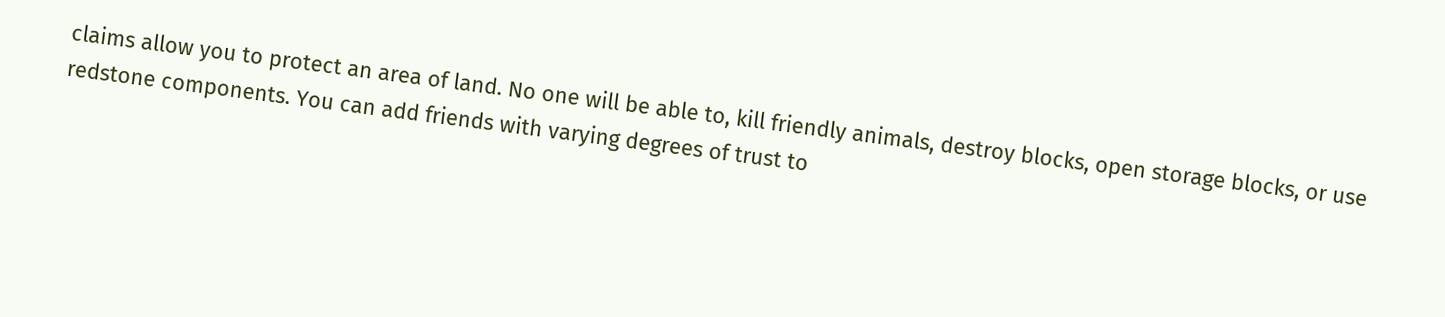claims allow you to protect an area of land. No one will be able to, kill friendly animals, destroy blocks, open storage blocks, or use redstone components. You can add friends with varying degrees of trust to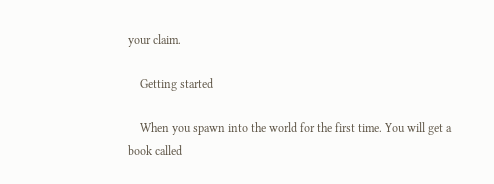your claim.

    Getting started

    When you spawn into the world for the first time. You will get a book called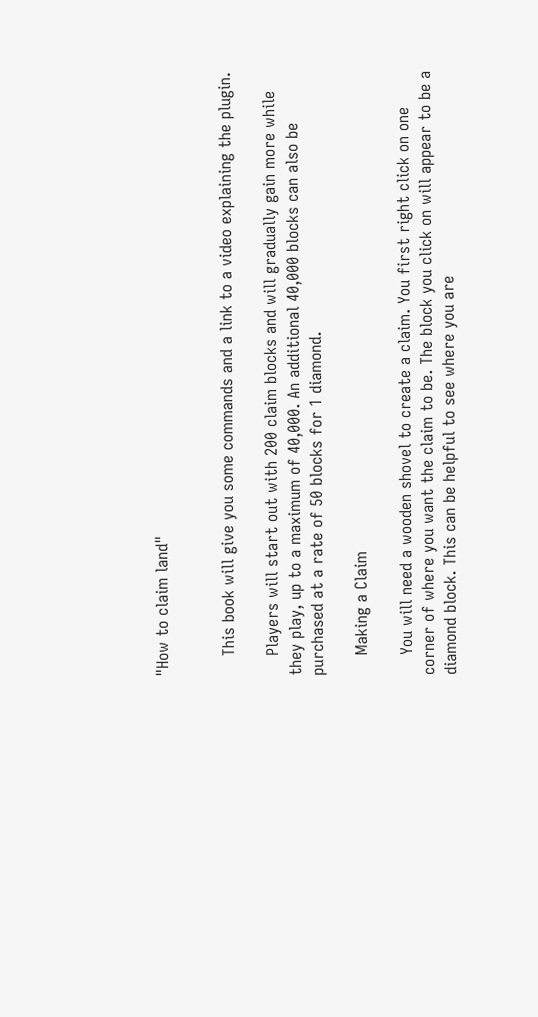"How to claim land"


    This book will give you some commands and a link to a video explaining the plugin.

    Players will start out with 200 claim blocks and will gradually gain more while they play, up to a maximum of 40,000. An additional 40,000 blocks can also be purchased at a rate of 50 blocks for 1 diamond.

    Making a Claim

    You will need a wooden shovel to create a claim. You first right click on one corner of where you want the claim to be. The block you click on will appear to be a diamond block. This can be helpful to see where you are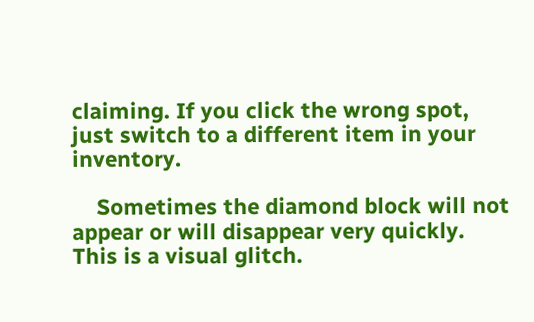claiming. If you click the wrong spot, just switch to a different item in your inventory.

    Sometimes the diamond block will not appear or will disappear very quickly. This is a visual glitch.